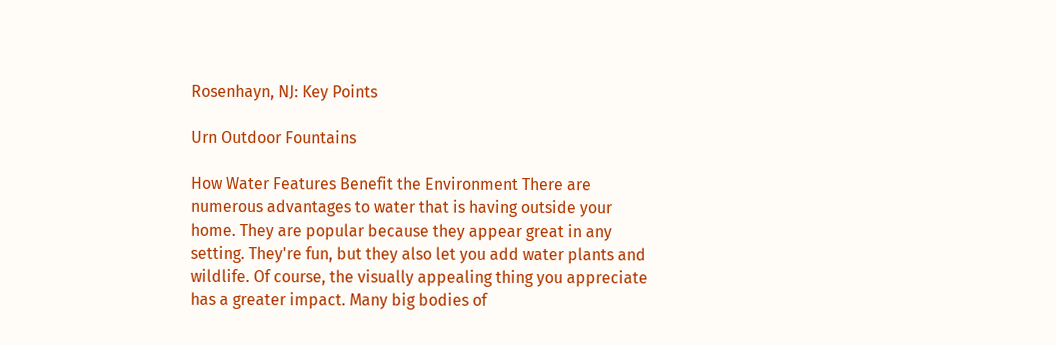Rosenhayn, NJ: Key Points

Urn Outdoor Fountains

How Water Features Benefit the Environment There are numerous advantages to water that is having outside your home. They are popular because they appear great in any setting. They're fun, but they also let you add water plants and wildlife. Of course, the visually appealing thing you appreciate has a greater impact. Many big bodies of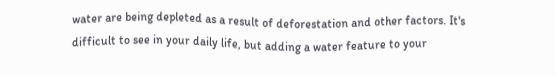water are being depleted as a result of deforestation and other factors. It's difficult to see in your daily life, but adding a water feature to your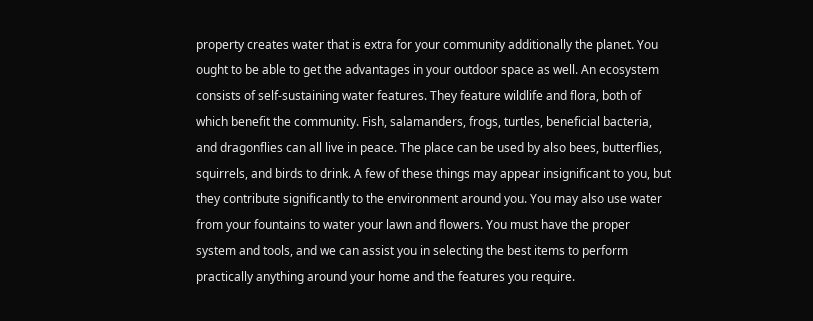property creates water that is extra for your community additionally the planet. You ought to be able to get the advantages in your outdoor space as well. An ecosystem consists of self-sustaining water features. They feature wildlife and flora, both of which benefit the community. Fish, salamanders, frogs, turtles, beneficial bacteria, and dragonflies can all live in peace. The place can be used by also bees, butterflies, squirrels, and birds to drink. A few of these things may appear insignificant to you, but they contribute significantly to the environment around you. You may also use water from your fountains to water your lawn and flowers. You must have the proper system and tools, and we can assist you in selecting the best items to perform practically anything around your home and the features you require.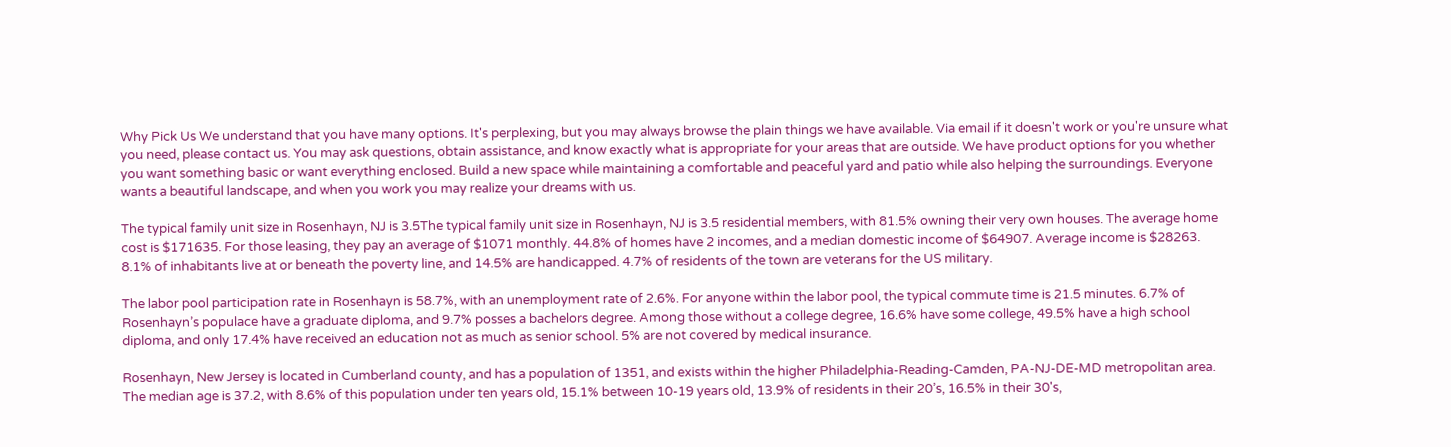Why Pick Us We understand that you have many options. It's perplexing, but you may always browse the plain things we have available. Via email if it doesn't work or you're unsure what you need, please contact us. You may ask questions, obtain assistance, and know exactly what is appropriate for your areas that are outside. We have product options for you whether you want something basic or want everything enclosed. Build a new space while maintaining a comfortable and peaceful yard and patio while also helping the surroundings. Everyone wants a beautiful landscape, and when you work you may realize your dreams with us.

The typical family unit size in Rosenhayn, NJ is 3.5The typical family unit size in Rosenhayn, NJ is 3.5 residential members, with 81.5% owning their very own houses. The average home cost is $171635. For those leasing, they pay an average of $1071 monthly. 44.8% of homes have 2 incomes, and a median domestic income of $64907. Average income is $28263. 8.1% of inhabitants live at or beneath the poverty line, and 14.5% are handicapped. 4.7% of residents of the town are veterans for the US military.

The labor pool participation rate in Rosenhayn is 58.7%, with an unemployment rate of 2.6%. For anyone within the labor pool, the typical commute time is 21.5 minutes. 6.7% of Rosenhayn’s populace have a graduate diploma, and 9.7% posses a bachelors degree. Among those without a college degree, 16.6% have some college, 49.5% have a high school diploma, and only 17.4% have received an education not as much as senior school. 5% are not covered by medical insurance.

Rosenhayn, New Jersey is located in Cumberland county, and has a population of 1351, and exists within the higher Philadelphia-Reading-Camden, PA-NJ-DE-MD metropolitan area. The median age is 37.2, with 8.6% of this population under ten years old, 15.1% between 10-19 years old, 13.9% of residents in their 20’s, 16.5% in their 30's,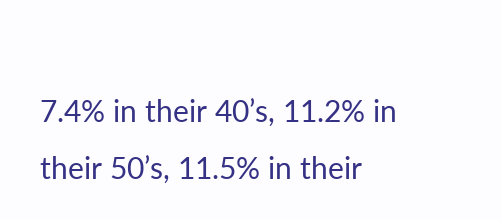7.4% in their 40’s, 11.2% in their 50’s, 11.5% in their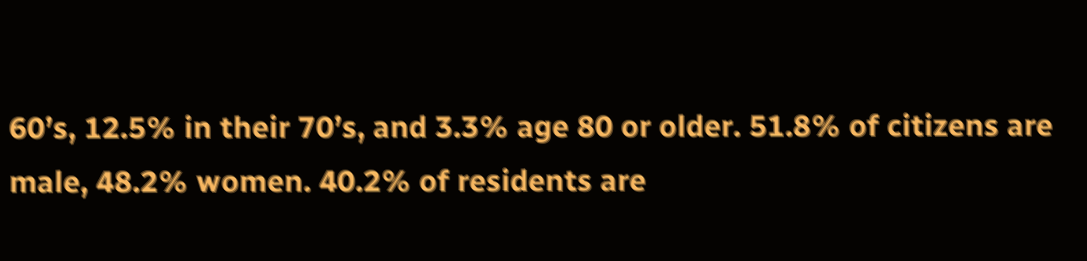60’s, 12.5% in their 70’s, and 3.3% age 80 or older. 51.8% of citizens are male, 48.2% women. 40.2% of residents are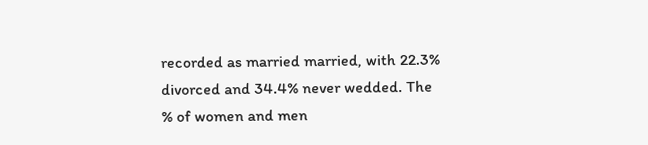recorded as married married, with 22.3% divorced and 34.4% never wedded. The % of women and men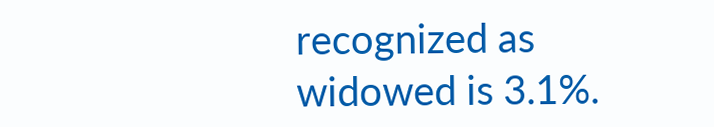recognized as widowed is 3.1%.